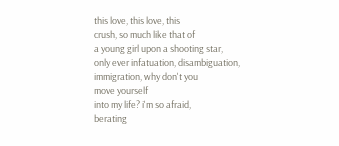this love, this love, this
crush, so much like that of
a young girl upon a shooting star,
only ever infatuation, disambiguation,
immigration, why don't you
move yourself
into my life? i'm so afraid,
berating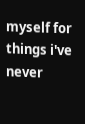myself for things i've never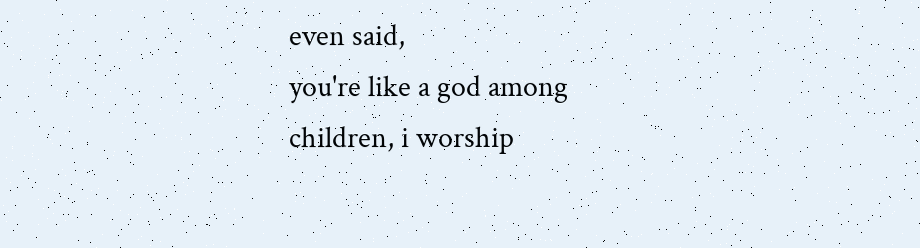even said,
you're like a god among
children, i worship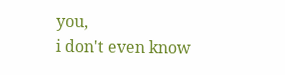you,
i don't even know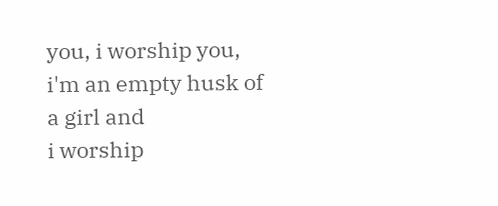you, i worship you,
i'm an empty husk of a girl and
i worship